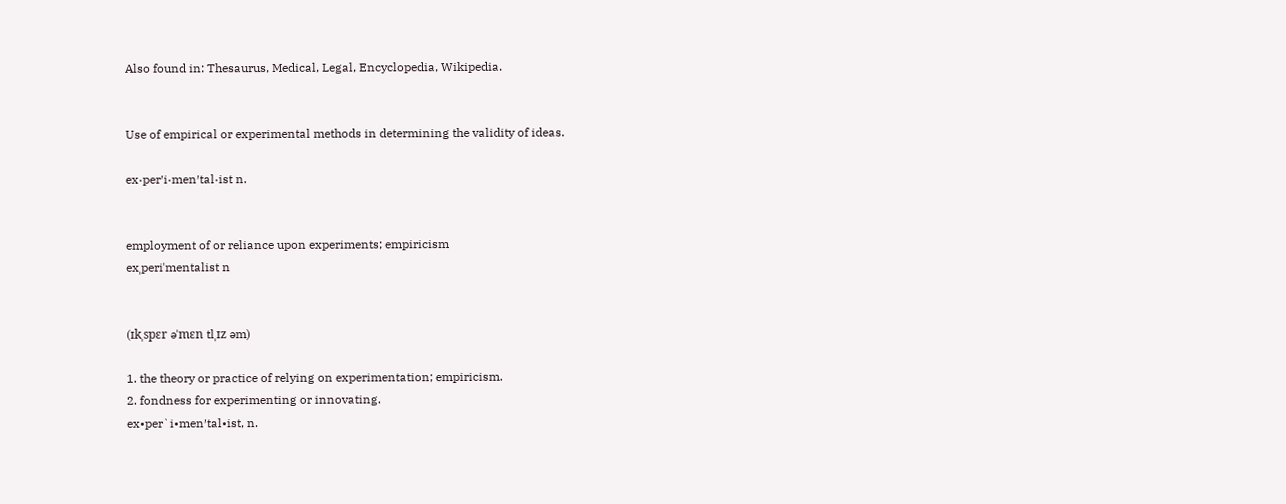Also found in: Thesaurus, Medical, Legal, Encyclopedia, Wikipedia.


Use of empirical or experimental methods in determining the validity of ideas.

ex·per′i·men′tal·ist n.


employment of or reliance upon experiments; empiricism
exˌperiˈmentalist n


(ɪkˌspɛr əˈmɛn tlˌɪz əm)

1. the theory or practice of relying on experimentation; empiricism.
2. fondness for experimenting or innovating.
ex•per`i•men′tal•ist, n.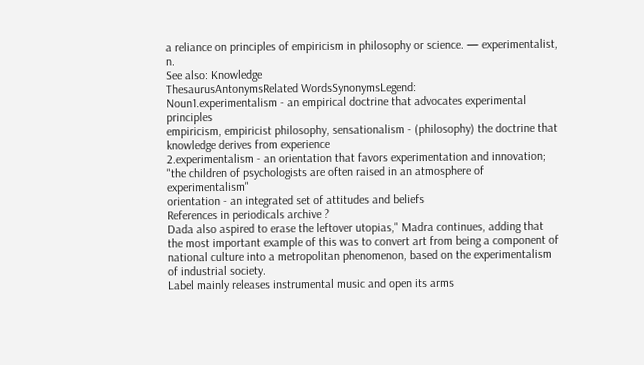a reliance on principles of empiricism in philosophy or science. — experimentalist, n.
See also: Knowledge
ThesaurusAntonymsRelated WordsSynonymsLegend:
Noun1.experimentalism - an empirical doctrine that advocates experimental principles
empiricism, empiricist philosophy, sensationalism - (philosophy) the doctrine that knowledge derives from experience
2.experimentalism - an orientation that favors experimentation and innovation; "the children of psychologists are often raised in an atmosphere of experimentalism"
orientation - an integrated set of attitudes and beliefs
References in periodicals archive ?
Dada also aspired to erase the leftover utopias," Madra continues, adding that the most important example of this was to convert art from being a component of national culture into a metropolitan phenomenon, based on the experimentalism of industrial society.
Label mainly releases instrumental music and open its arms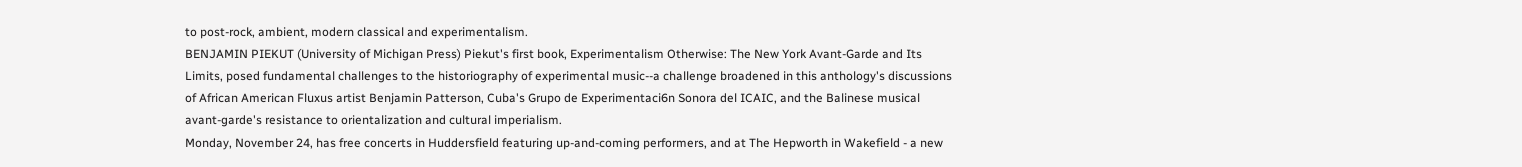to post-rock, ambient, modern classical and experimentalism.
BENJAMIN PIEKUT (University of Michigan Press) Piekut's first book, Experimentalism Otherwise: The New York Avant-Garde and Its Limits, posed fundamental challenges to the historiography of experimental music--a challenge broadened in this anthology's discussions of African American Fluxus artist Benjamin Patterson, Cuba's Grupo de Experimentaci6n Sonora del ICAIC, and the Balinese musical avant-garde's resistance to orientalization and cultural imperialism.
Monday, November 24, has free concerts in Huddersfield featuring up-and-coming performers, and at The Hepworth in Wakefield - a new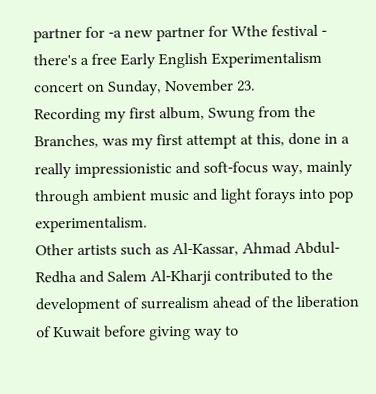partner for -a new partner for Wthe festival - there's a free Early English Experimentalism concert on Sunday, November 23.
Recording my first album, Swung from the Branches, was my first attempt at this, done in a really impressionistic and soft-focus way, mainly through ambient music and light forays into pop experimentalism.
Other artists such as Al-Kassar, Ahmad Abdul-Redha and Salem Al-Kharji contributed to the development of surrealism ahead of the liberation of Kuwait before giving way to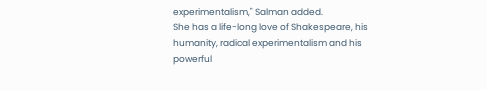experimentalism," Salman added.
She has a life-long love of Shakespeare, his humanity, radical experimentalism and his powerful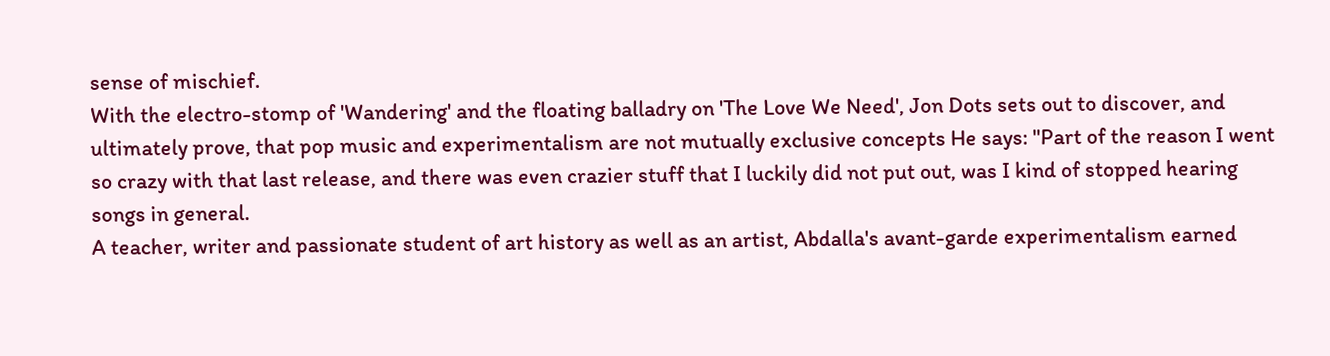sense of mischief.
With the electro-stomp of 'Wandering' and the floating balladry on 'The Love We Need', Jon Dots sets out to discover, and ultimately prove, that pop music and experimentalism are not mutually exclusive concepts He says: "Part of the reason I went so crazy with that last release, and there was even crazier stuff that I luckily did not put out, was I kind of stopped hearing songs in general.
A teacher, writer and passionate student of art history as well as an artist, Abdalla's avant-garde experimentalism earned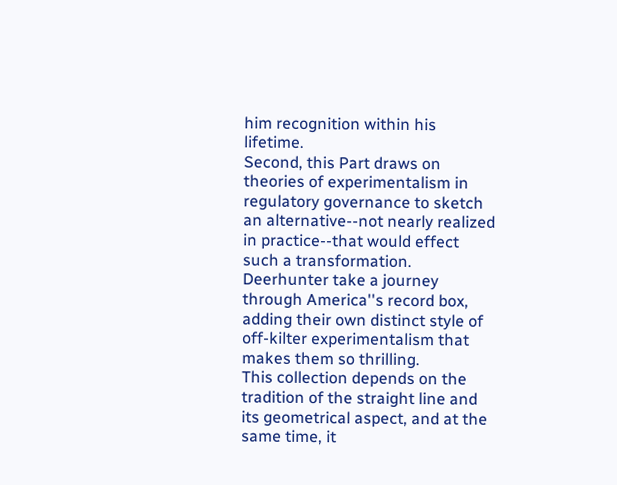him recognition within his lifetime.
Second, this Part draws on theories of experimentalism in regulatory governance to sketch an alternative--not nearly realized in practice--that would effect such a transformation.
Deerhunter take a journey through America''s record box, adding their own distinct style of off-kilter experimentalism that makes them so thrilling.
This collection depends on the tradition of the straight line and its geometrical aspect, and at the same time, it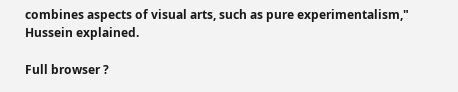combines aspects of visual arts, such as pure experimentalism," Hussein explained.

Full browser ?